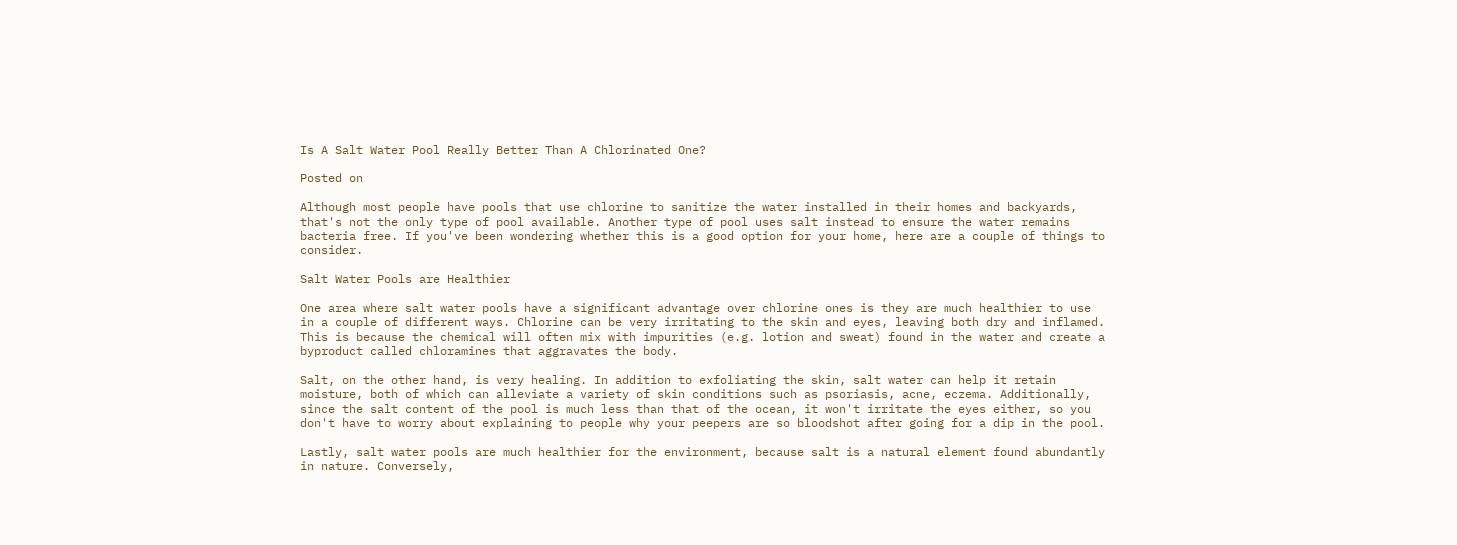Is A Salt Water Pool Really Better Than A Chlorinated One?

Posted on

Although most people have pools that use chlorine to sanitize the water installed in their homes and backyards, that's not the only type of pool available. Another type of pool uses salt instead to ensure the water remains bacteria free. If you've been wondering whether this is a good option for your home, here are a couple of things to consider.

Salt Water Pools are Healthier

One area where salt water pools have a significant advantage over chlorine ones is they are much healthier to use in a couple of different ways. Chlorine can be very irritating to the skin and eyes, leaving both dry and inflamed. This is because the chemical will often mix with impurities (e.g. lotion and sweat) found in the water and create a byproduct called chloramines that aggravates the body.

Salt, on the other hand, is very healing. In addition to exfoliating the skin, salt water can help it retain moisture, both of which can alleviate a variety of skin conditions such as psoriasis, acne, eczema. Additionally, since the salt content of the pool is much less than that of the ocean, it won't irritate the eyes either, so you don't have to worry about explaining to people why your peepers are so bloodshot after going for a dip in the pool.

Lastly, salt water pools are much healthier for the environment, because salt is a natural element found abundantly in nature. Conversely,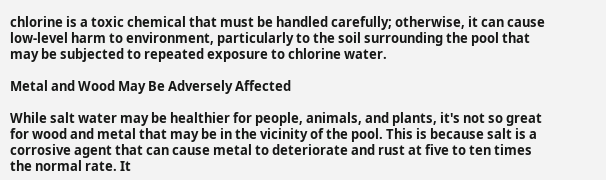chlorine is a toxic chemical that must be handled carefully; otherwise, it can cause low-level harm to environment, particularly to the soil surrounding the pool that may be subjected to repeated exposure to chlorine water.

Metal and Wood May Be Adversely Affected

While salt water may be healthier for people, animals, and plants, it's not so great for wood and metal that may be in the vicinity of the pool. This is because salt is a corrosive agent that can cause metal to deteriorate and rust at five to ten times the normal rate. It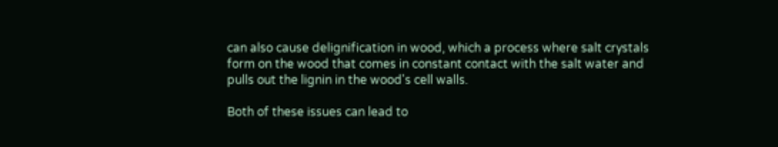can also cause delignification in wood, which a process where salt crystals form on the wood that comes in constant contact with the salt water and pulls out the lignin in the wood's cell walls.

Both of these issues can lead to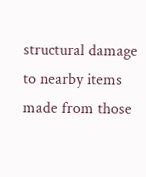structural damage to nearby items made from those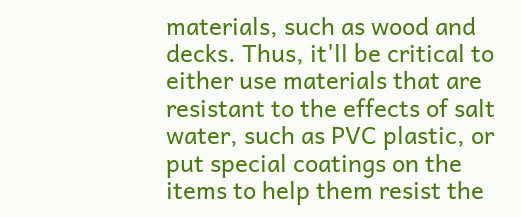materials, such as wood and decks. Thus, it'll be critical to either use materials that are resistant to the effects of salt water, such as PVC plastic, or put special coatings on the items to help them resist the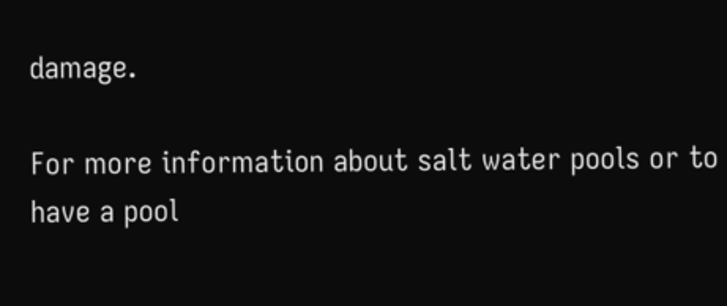damage.

For more information about salt water pools or to have a pool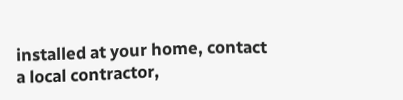installed at your home, contact a local contractor,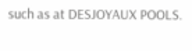such as at DESJOYAUX POOLS.